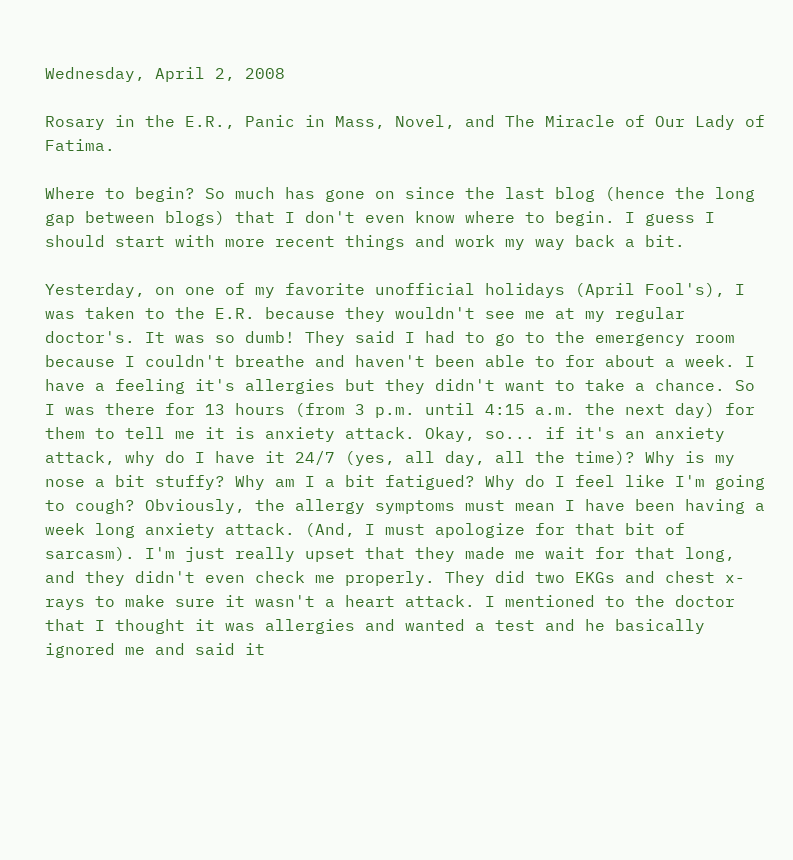Wednesday, April 2, 2008

Rosary in the E.R., Panic in Mass, Novel, and The Miracle of Our Lady of Fatima.

Where to begin? So much has gone on since the last blog (hence the long gap between blogs) that I don't even know where to begin. I guess I should start with more recent things and work my way back a bit.

Yesterday, on one of my favorite unofficial holidays (April Fool's), I was taken to the E.R. because they wouldn't see me at my regular doctor's. It was so dumb! They said I had to go to the emergency room because I couldn't breathe and haven't been able to for about a week. I have a feeling it's allergies but they didn't want to take a chance. So I was there for 13 hours (from 3 p.m. until 4:15 a.m. the next day) for them to tell me it is anxiety attack. Okay, so... if it's an anxiety attack, why do I have it 24/7 (yes, all day, all the time)? Why is my nose a bit stuffy? Why am I a bit fatigued? Why do I feel like I'm going to cough? Obviously, the allergy symptoms must mean I have been having a week long anxiety attack. (And, I must apologize for that bit of sarcasm). I'm just really upset that they made me wait for that long, and they didn't even check me properly. They did two EKGs and chest x-rays to make sure it wasn't a heart attack. I mentioned to the doctor that I thought it was allergies and wanted a test and he basically ignored me and said it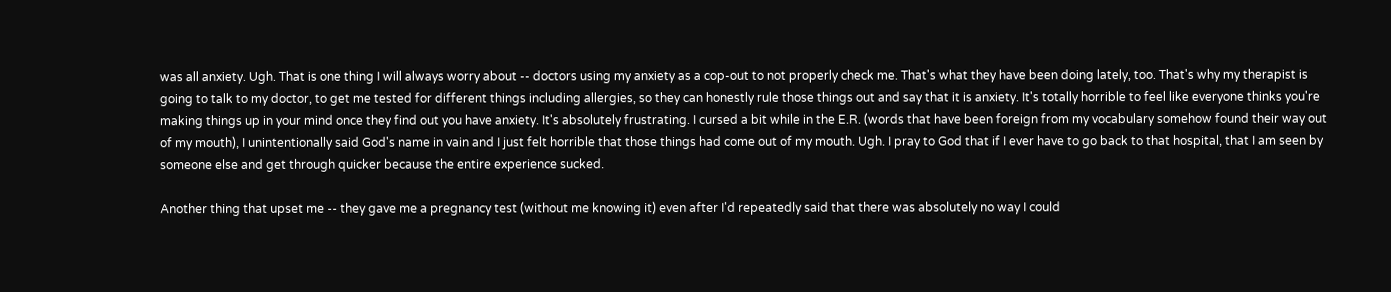was all anxiety. Ugh. That is one thing I will always worry about -- doctors using my anxiety as a cop-out to not properly check me. That's what they have been doing lately, too. That's why my therapist is going to talk to my doctor, to get me tested for different things including allergies, so they can honestly rule those things out and say that it is anxiety. It's totally horrible to feel like everyone thinks you're making things up in your mind once they find out you have anxiety. It's absolutely frustrating. I cursed a bit while in the E.R. (words that have been foreign from my vocabulary somehow found their way out of my mouth), I unintentionally said God's name in vain and I just felt horrible that those things had come out of my mouth. Ugh. I pray to God that if I ever have to go back to that hospital, that I am seen by someone else and get through quicker because the entire experience sucked.

Another thing that upset me -- they gave me a pregnancy test (without me knowing it) even after I'd repeatedly said that there was absolutely no way I could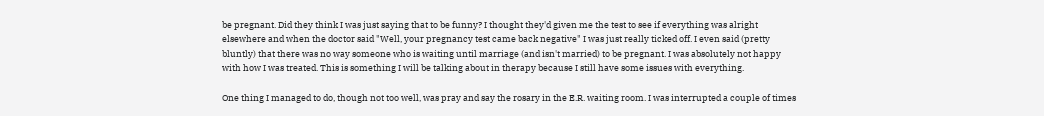be pregnant. Did they think I was just saying that to be funny? I thought they'd given me the test to see if everything was alright elsewhere and when the doctor said "Well, your pregnancy test came back negative" I was just really ticked off. I even said (pretty bluntly) that there was no way someone who is waiting until marriage (and isn't married) to be pregnant. I was absolutely not happy with how I was treated. This is something I will be talking about in therapy because I still have some issues with everything.

One thing I managed to do, though not too well, was pray and say the rosary in the E.R. waiting room. I was interrupted a couple of times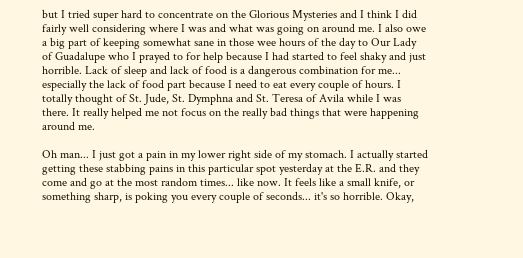but I tried super hard to concentrate on the Glorious Mysteries and I think I did fairly well considering where I was and what was going on around me. I also owe a big part of keeping somewhat sane in those wee hours of the day to Our Lady of Guadalupe who I prayed to for help because I had started to feel shaky and just horrible. Lack of sleep and lack of food is a dangerous combination for me... especially the lack of food part because I need to eat every couple of hours. I totally thought of St. Jude, St. Dymphna and St. Teresa of Avila while I was there. It really helped me not focus on the really bad things that were happening around me.

Oh man... I just got a pain in my lower right side of my stomach. I actually started getting these stabbing pains in this particular spot yesterday at the E.R. and they come and go at the most random times... like now. It feels like a small knife, or something sharp, is poking you every couple of seconds... it's so horrible. Okay,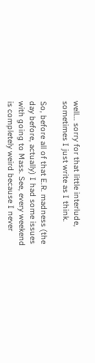well... sorry for that little interlude, sometimes I just write as I think.

So, before all of that E.R. madness (the day before, actually) I had some issues with going to Mass. See, every weekend is completely weird because I never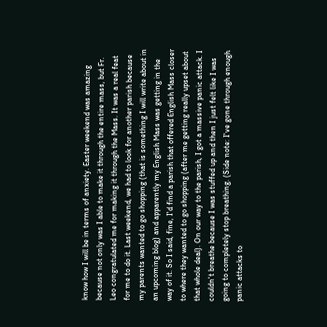know how I will be in terms of anxiety. Easter weekend was amazing because not only was I able to make it through the entire mass, but Fr. Leo congratulated me for making it through the Mass. It was a real feat for me to do it. Last weekend, we had to look for another parish because my parents wanted to go shopping (that is something I will write about in an upcoming blog) and apparently my English Mass was getting in the way of it. So I said, fine, I'd find a parish that offered English Mass closer to where they wanted to go shopping (after me getting really upset about that whole deal). On our way to the parish, I got a massive panic attack. I couldn't breathe because I was stuffed up and then I just felt like I was going to completely stop breathing. (Side note: I've gone through enough panic attacks to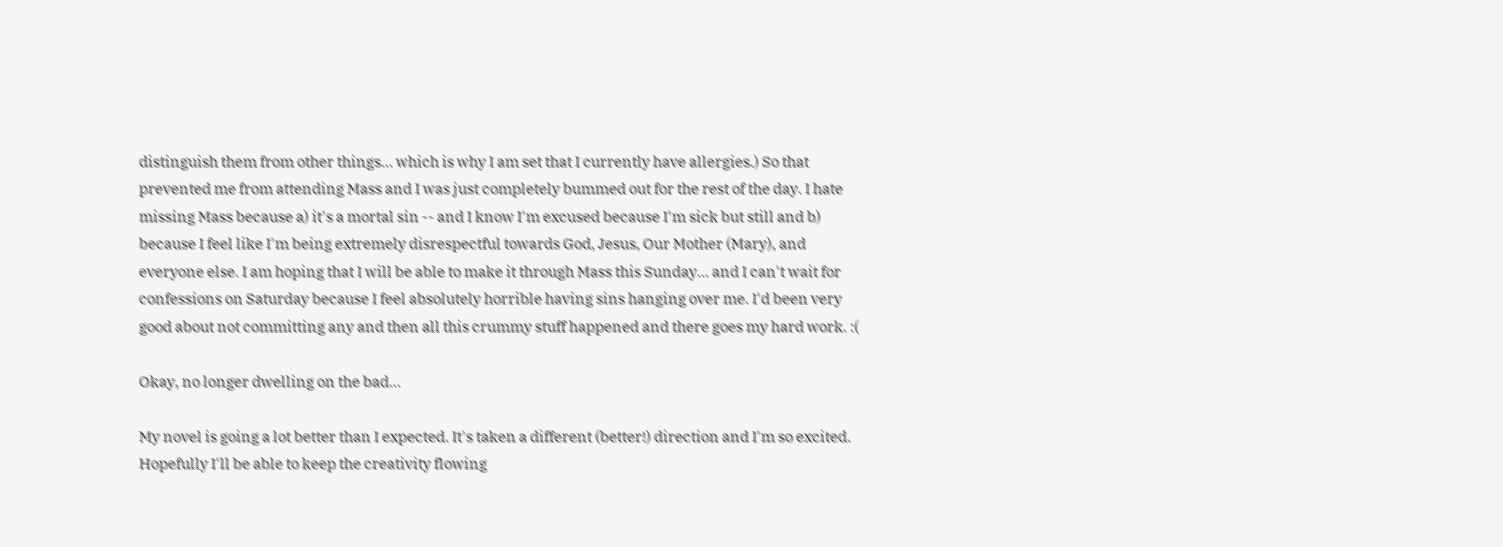distinguish them from other things... which is why I am set that I currently have allergies.) So that prevented me from attending Mass and I was just completely bummed out for the rest of the day. I hate missing Mass because a) it's a mortal sin -- and I know I'm excused because I'm sick but still and b) because I feel like I'm being extremely disrespectful towards God, Jesus, Our Mother (Mary), and everyone else. I am hoping that I will be able to make it through Mass this Sunday... and I can't wait for confessions on Saturday because I feel absolutely horrible having sins hanging over me. I'd been very good about not committing any and then all this crummy stuff happened and there goes my hard work. :(

Okay, no longer dwelling on the bad...

My novel is going a lot better than I expected. It's taken a different (better!) direction and I'm so excited. Hopefully I'll be able to keep the creativity flowing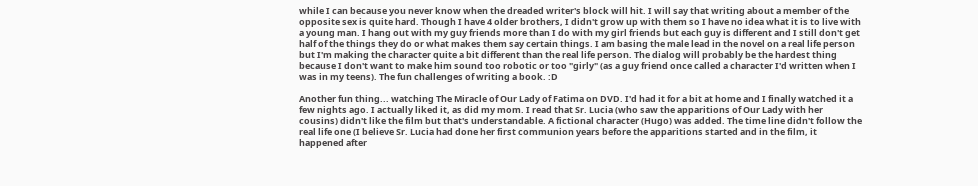while I can because you never know when the dreaded writer's block will hit. I will say that writing about a member of the opposite sex is quite hard. Though I have 4 older brothers, I didn't grow up with them so I have no idea what it is to live with a young man. I hang out with my guy friends more than I do with my girl friends but each guy is different and I still don't get half of the things they do or what makes them say certain things. I am basing the male lead in the novel on a real life person but I'm making the character quite a bit different than the real life person. The dialog will probably be the hardest thing because I don't want to make him sound too robotic or too "girly" (as a guy friend once called a character I'd written when I was in my teens). The fun challenges of writing a book. :D

Another fun thing... watching The Miracle of Our Lady of Fatima on DVD. I'd had it for a bit at home and I finally watched it a few nights ago. I actually liked it, as did my mom. I read that Sr. Lucia (who saw the apparitions of Our Lady with her cousins) didn't like the film but that's understandable. A fictional character (Hugo) was added. The time line didn't follow the real life one (I believe Sr. Lucia had done her first communion years before the apparitions started and in the film, it happened after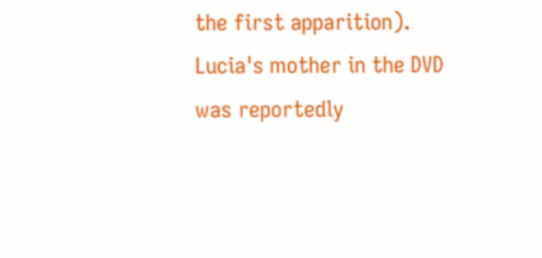the first apparition). Lucia's mother in the DVD was reportedly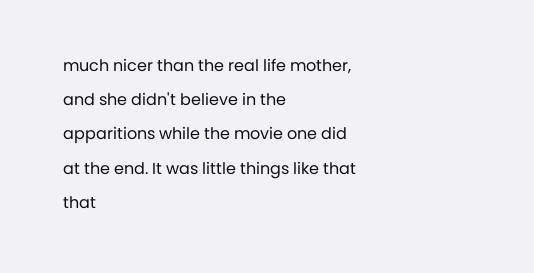much nicer than the real life mother, and she didn't believe in the apparitions while the movie one did at the end. It was little things like that that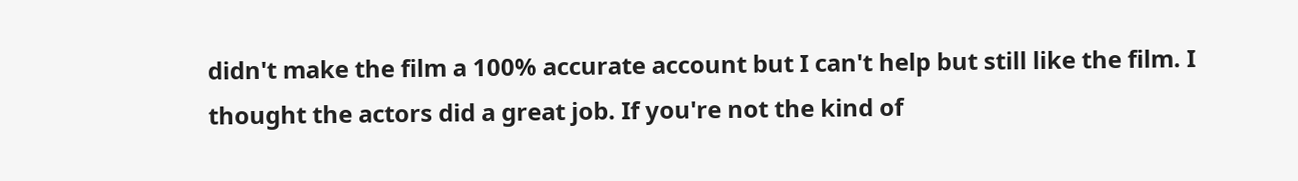didn't make the film a 100% accurate account but I can't help but still like the film. I thought the actors did a great job. If you're not the kind of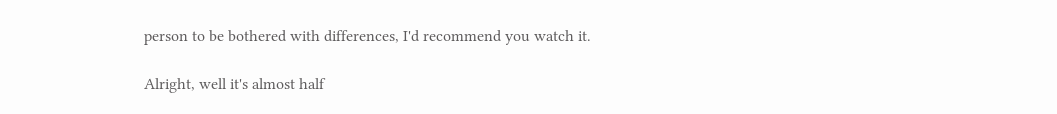person to be bothered with differences, I'd recommend you watch it.

Alright, well it's almost half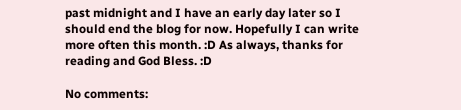past midnight and I have an early day later so I should end the blog for now. Hopefully I can write more often this month. :D As always, thanks for reading and God Bless. :D

No comments: